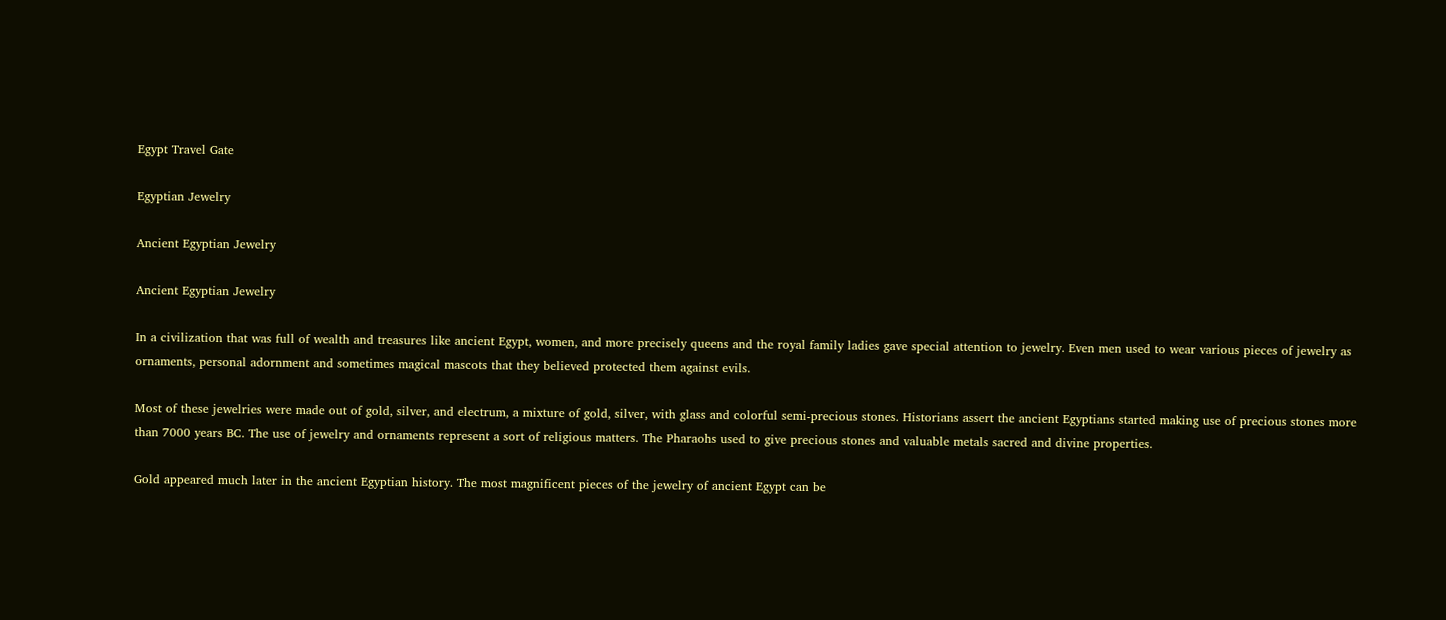Egypt Travel Gate

Egyptian Jewelry

Ancient Egyptian Jewelry

Ancient Egyptian Jewelry

In a civilization that was full of wealth and treasures like ancient Egypt, women, and more precisely queens and the royal family ladies gave special attention to jewelry. Even men used to wear various pieces of jewelry as ornaments, personal adornment and sometimes magical mascots that they believed protected them against evils.

Most of these jewelries were made out of gold, silver, and electrum, a mixture of gold, silver, with glass and colorful semi-precious stones. Historians assert the ancient Egyptians started making use of precious stones more than 7000 years BC. The use of jewelry and ornaments represent a sort of religious matters. The Pharaohs used to give precious stones and valuable metals sacred and divine properties.

Gold appeared much later in the ancient Egyptian history. The most magnificent pieces of the jewelry of ancient Egypt can be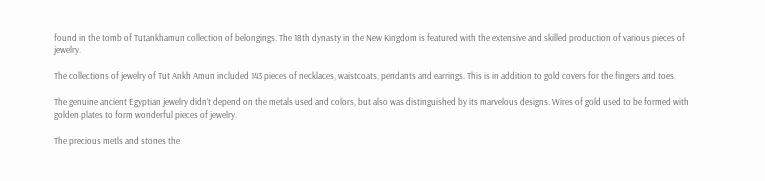found in the tomb of Tutankhamun collection of belongings. The 18th dynasty in the New Kingdom is featured with the extensive and skilled production of various pieces of jewelry.

The collections of jewelry of Tut Ankh Amun included 143 pieces of necklaces, waistcoats, pendants and earrings. This is in addition to gold covers for the fingers and toes.

The genuine ancient Egyptian jewelry didn’t depend on the metals used and colors, but also was distinguished by its marvelous designs. Wires of gold used to be formed with golden plates to form wonderful pieces of jewelry.

The precious metls and stones the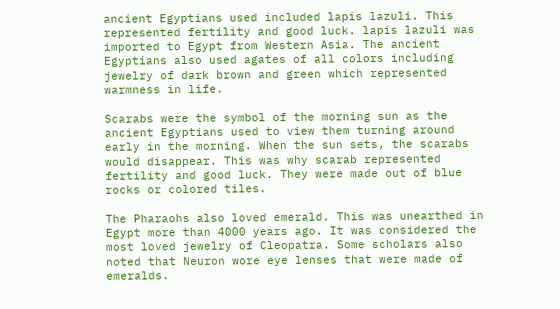ancient Egyptians used included lapis lazuli. This represented fertility and good luck. lapis lazuli was imported to Egypt from Western Asia. The ancient Egyptians also used agates of all colors including jewelry of dark brown and green which represented warmness in life.

Scarabs were the symbol of the morning sun as the ancient Egyptians used to view them turning around early in the morning. When the sun sets, the scarabs would disappear. This was why scarab represented fertility and good luck. They were made out of blue rocks or colored tiles.

The Pharaohs also loved emerald. This was unearthed in Egypt more than 4000 years ago. It was considered the most loved jewelry of Cleopatra. Some scholars also noted that Neuron wore eye lenses that were made of emeralds.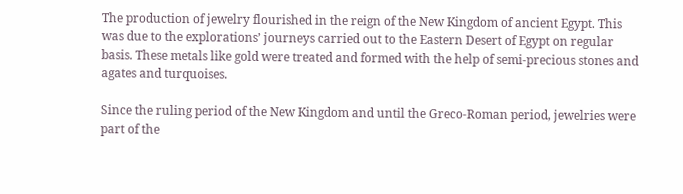The production of jewelry flourished in the reign of the New Kingdom of ancient Egypt. This was due to the explorations’ journeys carried out to the Eastern Desert of Egypt on regular basis. These metals like gold were treated and formed with the help of semi-precious stones and agates and turquoises.

Since the ruling period of the New Kingdom and until the Greco-Roman period, jewelries were part of the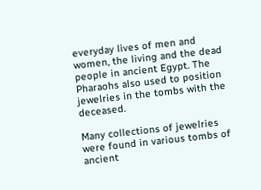everyday lives of men and women, the living and the dead people in ancient Egypt. The Pharaohs also used to position jewelries in the tombs with the deceased.

Many collections of jewelries were found in various tombs of ancient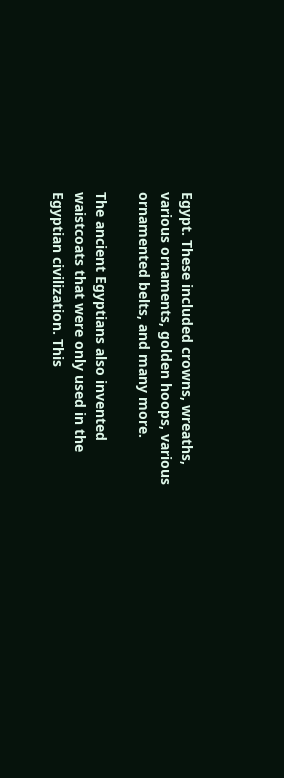Egypt. These included crowns, wreaths, various ornaments, golden hoops, various ornamented belts, and many more.

The ancient Egyptians also invented waistcoats that were only used in the Egyptian civilization. This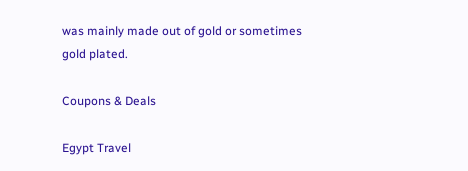was mainly made out of gold or sometimes gold plated.

Coupons & Deals

Egypt Travel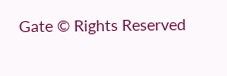Gate © Rights Reserved